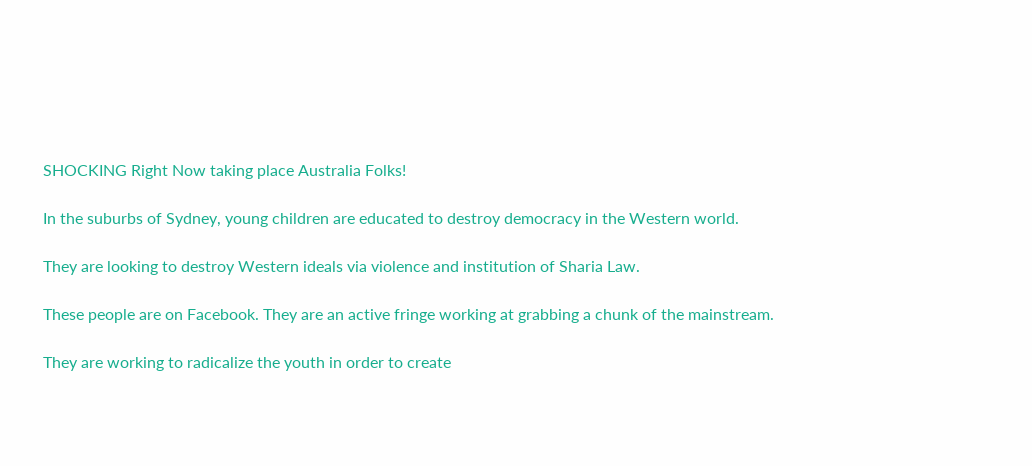SHOCKING Right Now taking place Australia Folks!

In the suburbs of Sydney, young children are educated to destroy democracy in the Western world.

They are looking to destroy Western ideals via violence and institution of Sharia Law.

These people are on Facebook. They are an active fringe working at grabbing a chunk of the mainstream.

They are working to radicalize the youth in order to create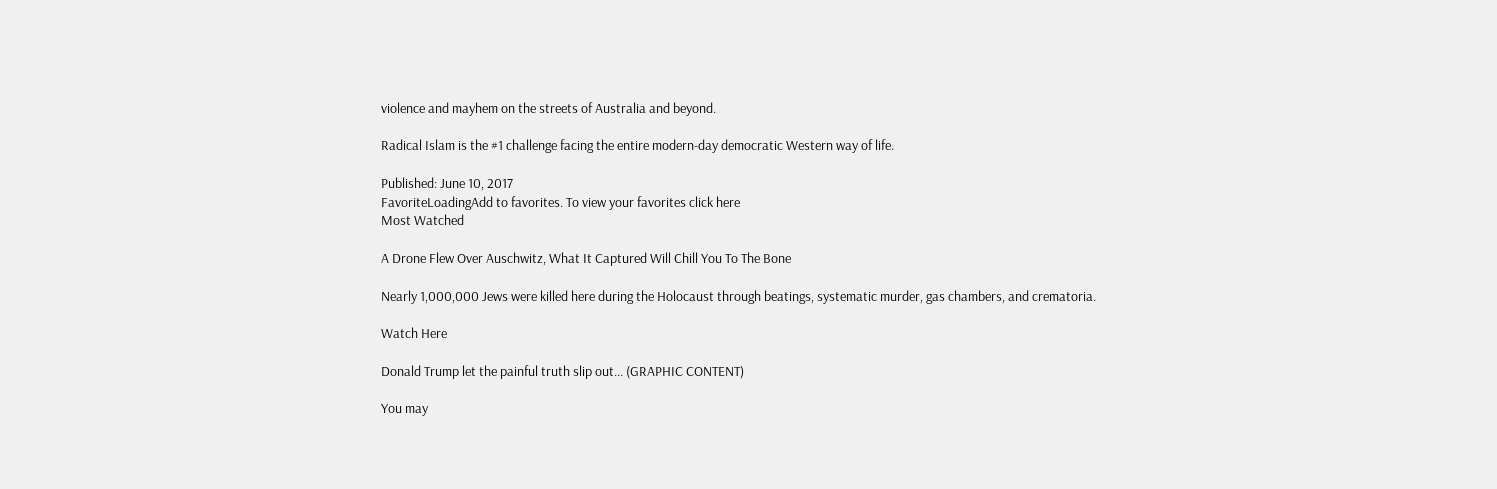violence and mayhem on the streets of Australia and beyond.

Radical Islam is the #1 challenge facing the entire modern-day democratic Western way of life.

Published: June 10, 2017
FavoriteLoadingAdd to favorites. To view your favorites click here
Most Watched

A Drone Flew Over Auschwitz, What It Captured Will Chill You To The Bone

Nearly 1,000,000 Jews were killed here during the Holocaust through beatings, systematic murder, gas chambers, and crematoria.

Watch Here

Donald Trump let the painful truth slip out... (GRAPHIC CONTENT)

You may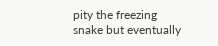pity the freezing snake but eventually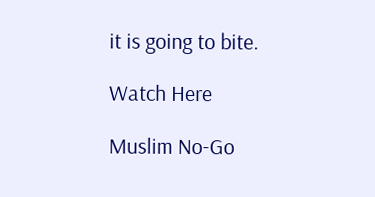it is going to bite.

Watch Here

Muslim No-Go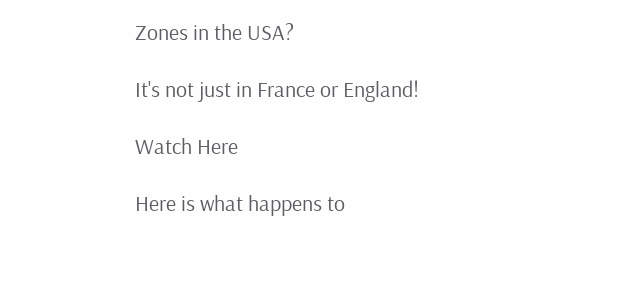Zones in the USA?

It's not just in France or England!

Watch Here

Here is what happens to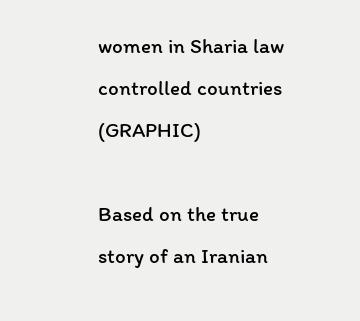women in Sharia law controlled countries (GRAPHIC)

Based on the true story of an Iranian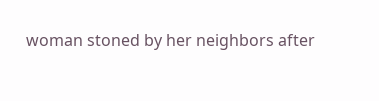woman stoned by her neighbors after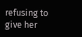refusing to give her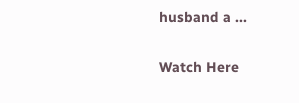husband a ...

Watch Here